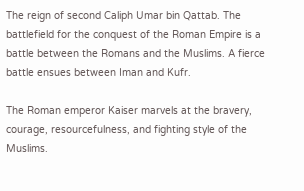The reign of second Caliph Umar bin Qattab. The battlefield for the conquest of the Roman Empire is a battle between the Romans and the Muslims. A fierce battle ensues between Iman and Kufr.

The Roman emperor Kaiser marvels at the bravery, courage, resourcefulness, and fighting style of the Muslims.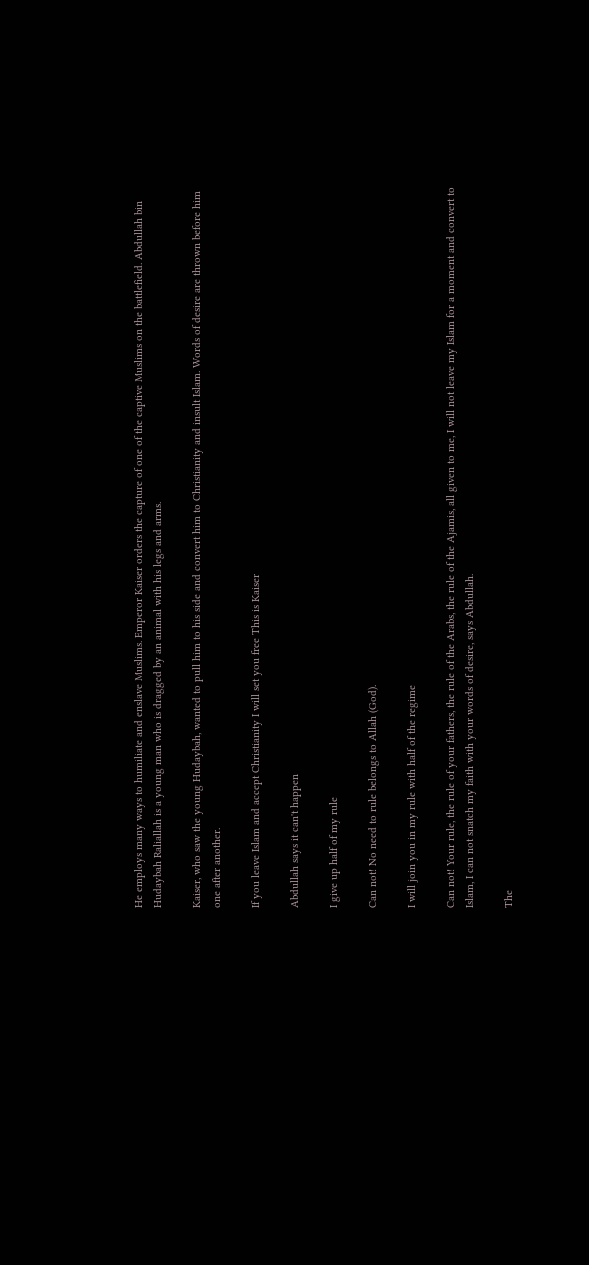He employs many ways to humiliate and enslave Muslims. Emperor Kaiser orders the capture of one of the captive Muslims on the battlefield. Abdullah bin Hudaybah Raliallah is a young man who is dragged by an animal with his legs and arms.

Kaiser, who saw the young Hudaybah, wanted to pull him to his side and convert him to Christianity and insult Islam. Words of desire are thrown before him one after another.

If you leave Islam and accept Christianity I will set you free This is Kaiser

Abdullah says it can't happen

I give up half of my rule

Can not! No need to rule belongs to Allah (God).

I will join you in my rule with half of the regime

Can not! Your rule, the rule of your fathers, the rule of the Arabs, the rule of the Ajamis, all given to me, I will not leave my Islam for a moment and convert to Islam, I can not snatch my faith with your words of desire, says Abdullah.

The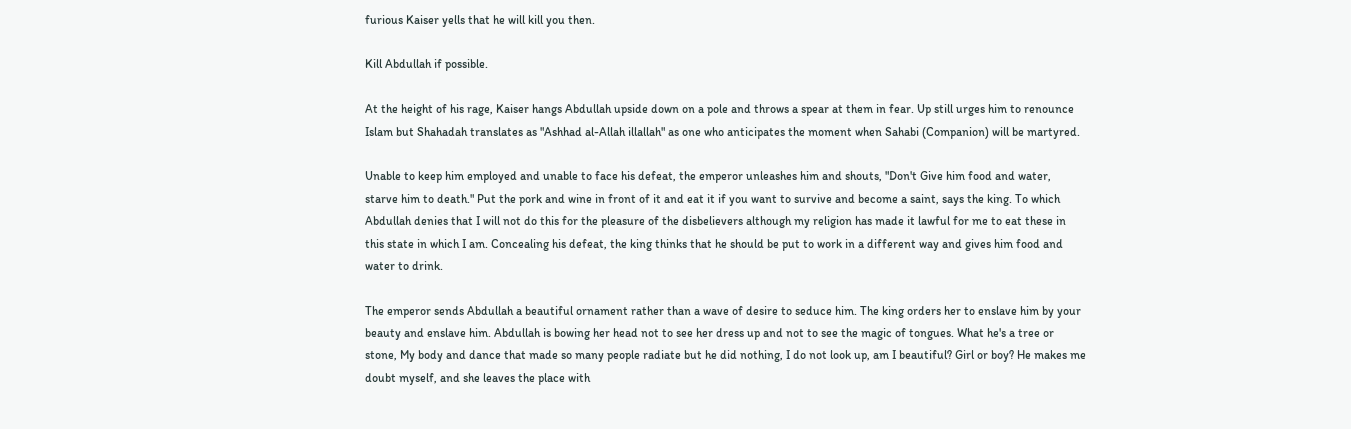furious Kaiser yells that he will kill you then.

Kill Abdullah if possible.

At the height of his rage, Kaiser hangs Abdullah upside down on a pole and throws a spear at them in fear. Up still urges him to renounce Islam but Shahadah translates as "Ashhad al-Allah illallah" as one who anticipates the moment when Sahabi (Companion) will be martyred.

Unable to keep him employed and unable to face his defeat, the emperor unleashes him and shouts, "Don't Give him food and water, starve him to death." Put the pork and wine in front of it and eat it if you want to survive and become a saint, says the king. To which Abdullah denies that I will not do this for the pleasure of the disbelievers although my religion has made it lawful for me to eat these in this state in which I am. Concealing his defeat, the king thinks that he should be put to work in a different way and gives him food and water to drink.

The emperor sends Abdullah a beautiful ornament rather than a wave of desire to seduce him. The king orders her to enslave him by your beauty and enslave him. Abdullah is bowing her head not to see her dress up and not to see the magic of tongues. What he's a tree or stone, My body and dance that made so many people radiate but he did nothing, I do not look up, am I beautiful? Girl or boy? He makes me doubt myself, and she leaves the place with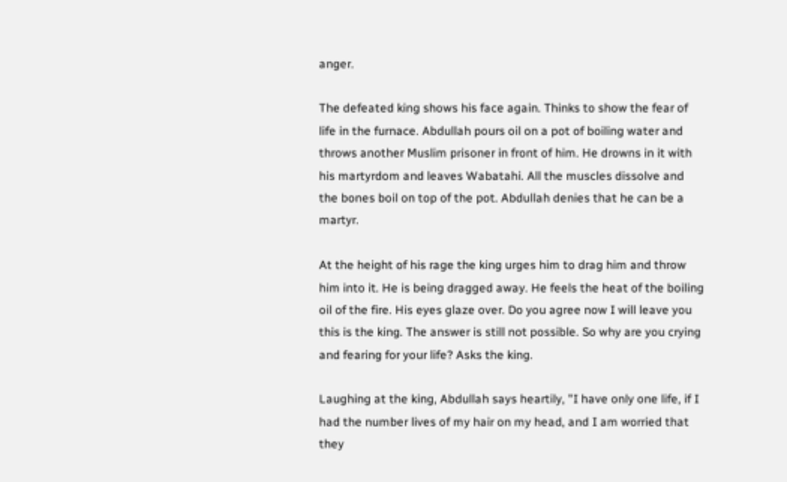anger.

The defeated king shows his face again. Thinks to show the fear of life in the furnace. Abdullah pours oil on a pot of boiling water and throws another Muslim prisoner in front of him. He drowns in it with his martyrdom and leaves Wabatahi. All the muscles dissolve and the bones boil on top of the pot. Abdullah denies that he can be a martyr.

At the height of his rage the king urges him to drag him and throw him into it. He is being dragged away. He feels the heat of the boiling oil of the fire. His eyes glaze over. Do you agree now I will leave you this is the king. The answer is still not possible. So why are you crying and fearing for your life? Asks the king.

Laughing at the king, Abdullah says heartily, "I have only one life, if I had the number lives of my hair on my head, and I am worried that they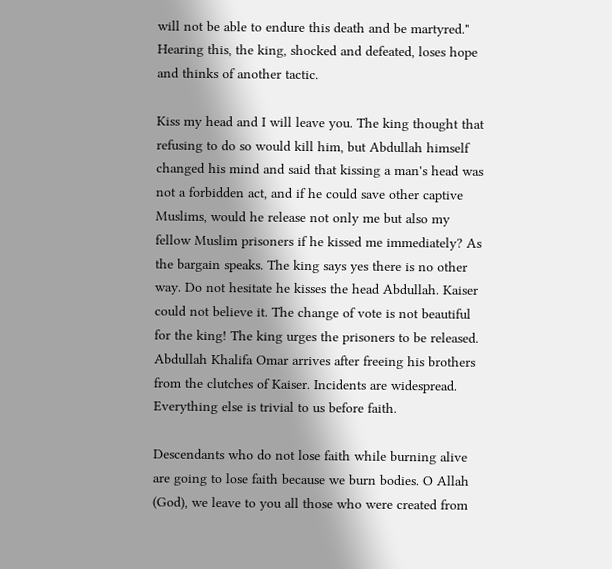will not be able to endure this death and be martyred." Hearing this, the king, shocked and defeated, loses hope and thinks of another tactic.

Kiss my head and I will leave you. The king thought that refusing to do so would kill him, but Abdullah himself changed his mind and said that kissing a man's head was not a forbidden act, and if he could save other captive Muslims, would he release not only me but also my fellow Muslim prisoners if he kissed me immediately? As the bargain speaks. The king says yes there is no other way. Do not hesitate he kisses the head Abdullah. Kaiser could not believe it. The change of vote is not beautiful for the king! The king urges the prisoners to be released. Abdullah Khalifa Omar arrives after freeing his brothers from the clutches of Kaiser. Incidents are widespread. Everything else is trivial to us before faith.

Descendants who do not lose faith while burning alive are going to lose faith because we burn bodies. O Allah (God), we leave to you all those who were created from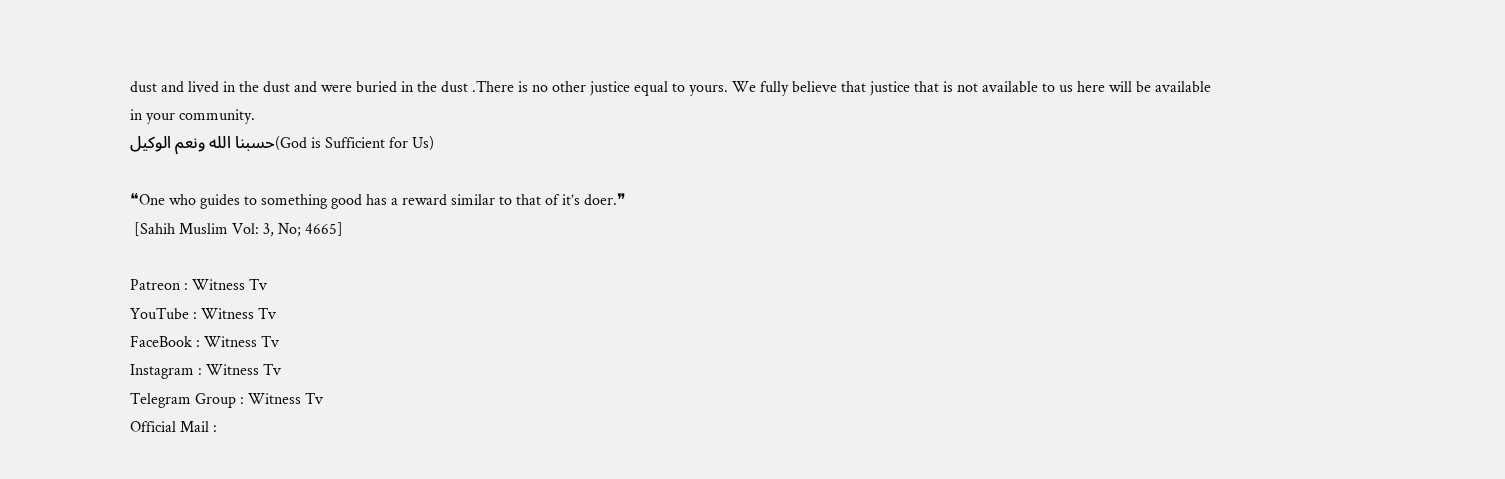dust and lived in the dust and were buried in the dust .There is no other justice equal to yours. We fully believe that justice that is not available to us here will be available in your community.
حسبنا الله ونعم الوكيل(God is Sufficient for Us)

❝One who guides to something good has a reward similar to that of it’s doer.❞
 [Sahih Muslim Vol: 3, No; 4665]

Patreon : Witness Tv
YouTube : Witness Tv
FaceBook : Witness Tv
Instagram : Witness Tv
Telegram Group : Witness Tv
Official Mail :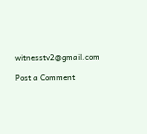witnesstv2@gmail.com

Post a Comment